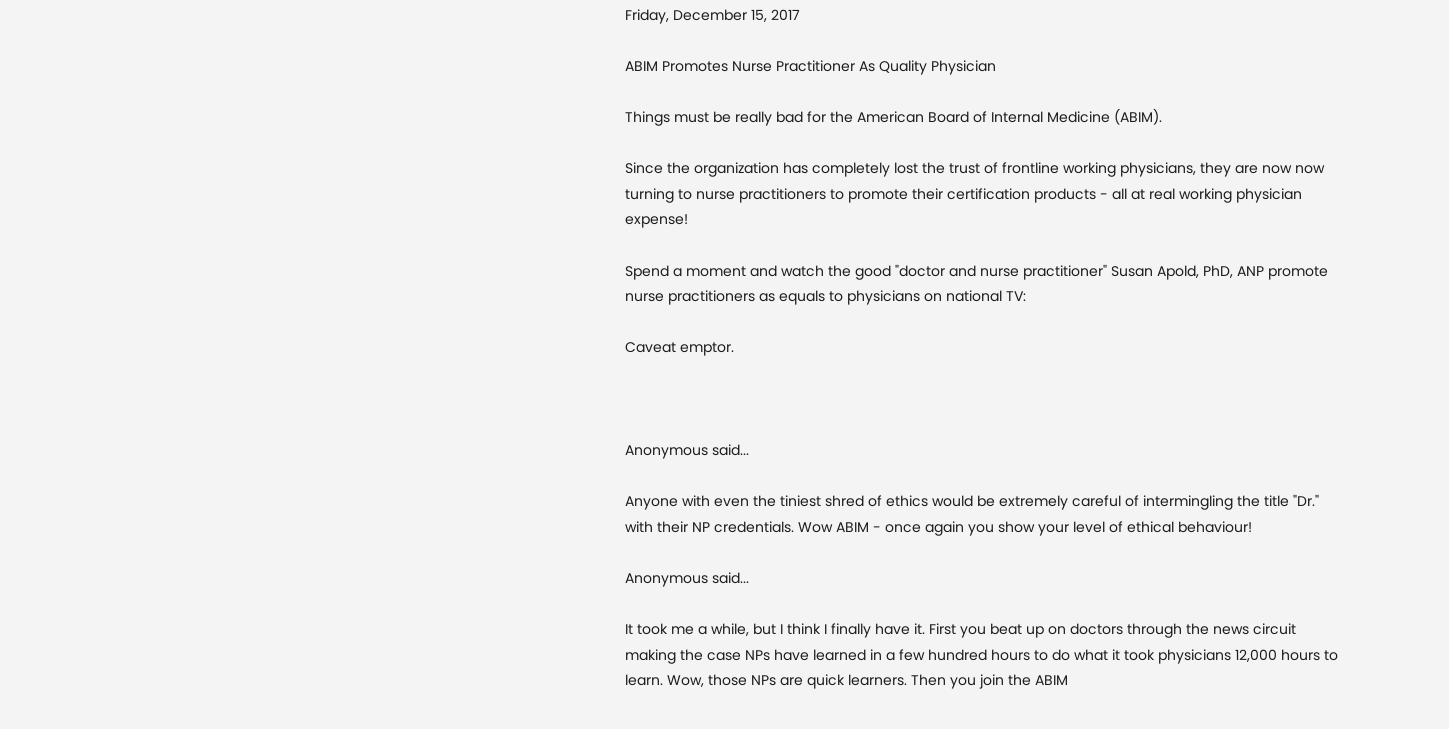Friday, December 15, 2017

ABIM Promotes Nurse Practitioner As Quality Physician

Things must be really bad for the American Board of Internal Medicine (ABIM).

Since the organization has completely lost the trust of frontline working physicians, they are now now turning to nurse practitioners to promote their certification products - all at real working physician expense!

Spend a moment and watch the good "doctor and nurse practitioner" Susan Apold, PhD, ANP promote nurse practitioners as equals to physicians on national TV:

Caveat emptor.



Anonymous said...

Anyone with even the tiniest shred of ethics would be extremely careful of intermingling the title "Dr." with their NP credentials. Wow ABIM - once again you show your level of ethical behaviour!

Anonymous said...

It took me a while, but I think I finally have it. First you beat up on doctors through the news circuit making the case NPs have learned in a few hundred hours to do what it took physicians 12,000 hours to learn. Wow, those NPs are quick learners. Then you join the ABIM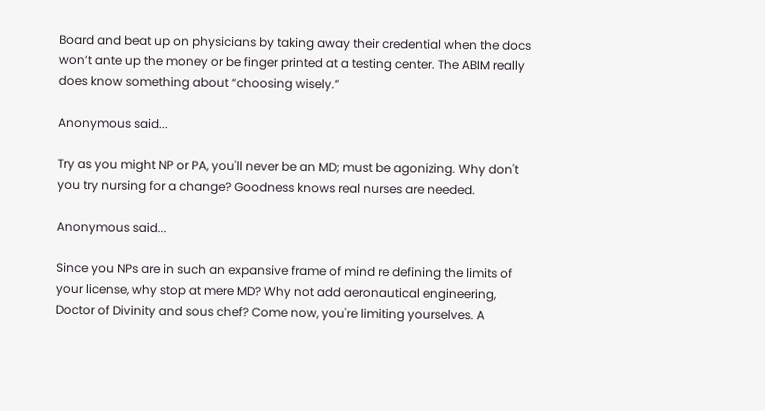Board and beat up on physicians by taking away their credential when the docs won’t ante up the money or be finger printed at a testing center. The ABIM really does know something about “choosing wisely.”

Anonymous said...

Try as you might NP or PA, you'll never be an MD; must be agonizing. Why don't you try nursing for a change? Goodness knows real nurses are needed.

Anonymous said...

Since you NPs are in such an expansive frame of mind re defining the limits of your license, why stop at mere MD? Why not add aeronautical engineering, Doctor of Divinity and sous chef? Come now, you're limiting yourselves. A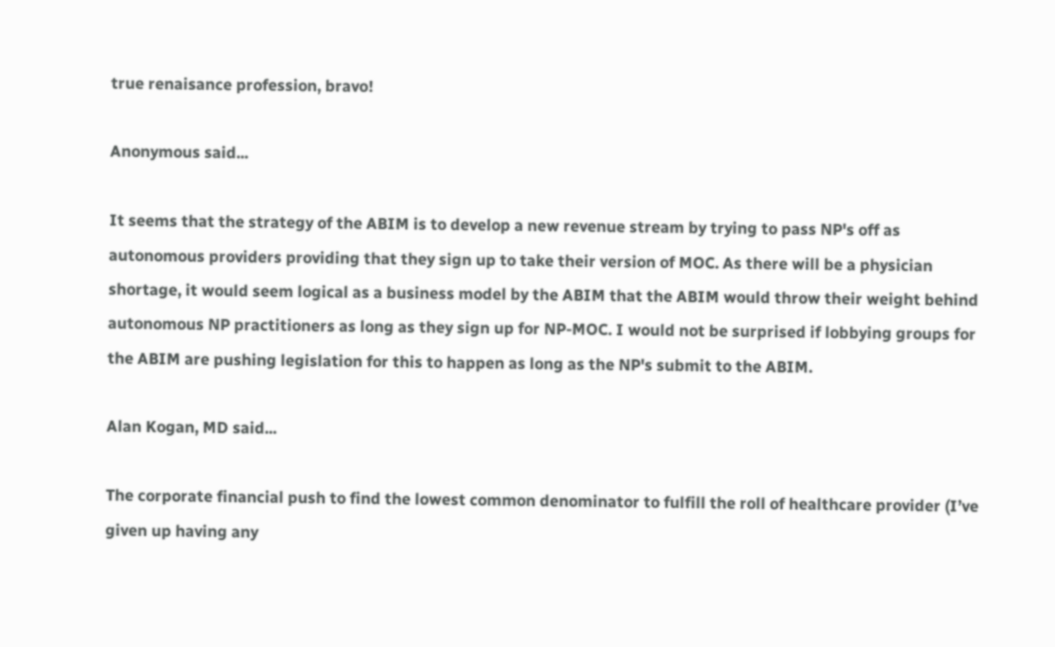true renaisance profession, bravo!

Anonymous said...

It seems that the strategy of the ABIM is to develop a new revenue stream by trying to pass NP's off as autonomous providers providing that they sign up to take their version of MOC. As there will be a physician shortage, it would seem logical as a business model by the ABIM that the ABIM would throw their weight behind autonomous NP practitioners as long as they sign up for NP-MOC. I would not be surprised if lobbying groups for the ABIM are pushing legislation for this to happen as long as the NP's submit to the ABIM.

Alan Kogan, MD said...

The corporate financial push to find the lowest common denominator to fulfill the roll of healthcare provider (I’ve given up having any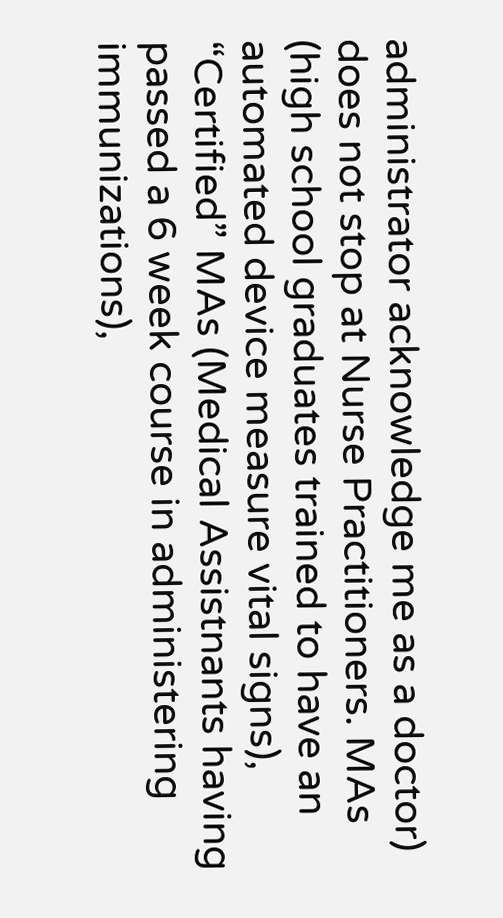administrator acknowledge me as a doctor) does not stop at Nurse Practitioners. MAs (high school graduates trained to have an automated device measure vital signs), “Certified” MAs (Medical Assistnants having passed a 6 week course in administering immunizations),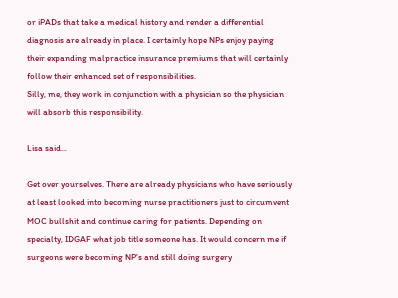or iPADs that take a medical history and render a differential diagnosis are already in place. I certainly hope NPs enjoy paying their expanding malpractice insurance premiums that will certainly follow their enhanced set of responsibilities.
Silly, me, they work in conjunction with a physician so the physician will absorb this responsibility.

Lisa said...

Get over yourselves. There are already physicians who have seriously at least looked into becoming nurse practitioners just to circumvent MOC bullshit and continue caring for patients. Depending on specialty, IDGAF what job title someone has. It would concern me if surgeons were becoming NP's and still doing surgery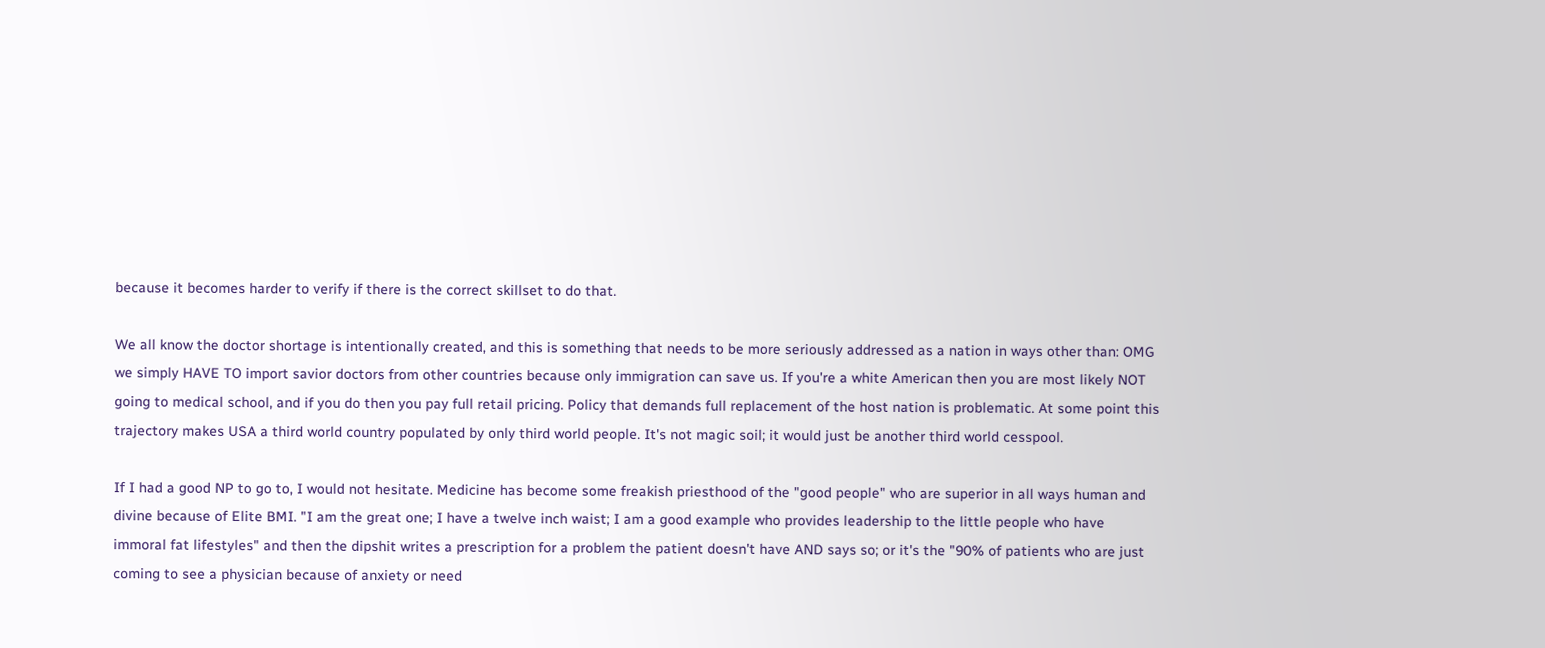because it becomes harder to verify if there is the correct skillset to do that.

We all know the doctor shortage is intentionally created, and this is something that needs to be more seriously addressed as a nation in ways other than: OMG we simply HAVE TO import savior doctors from other countries because only immigration can save us. If you're a white American then you are most likely NOT going to medical school, and if you do then you pay full retail pricing. Policy that demands full replacement of the host nation is problematic. At some point this trajectory makes USA a third world country populated by only third world people. It's not magic soil; it would just be another third world cesspool.

If I had a good NP to go to, I would not hesitate. Medicine has become some freakish priesthood of the "good people" who are superior in all ways human and divine because of Elite BMI. "I am the great one; I have a twelve inch waist; I am a good example who provides leadership to the little people who have immoral fat lifestyles" and then the dipshit writes a prescription for a problem the patient doesn't have AND says so; or it's the "90% of patients who are just coming to see a physician because of anxiety or need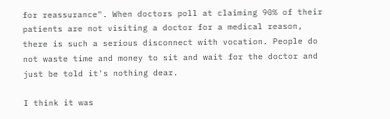for reassurance". When doctors poll at claiming 90% of their patients are not visiting a doctor for a medical reason, there is such a serious disconnect with vocation. People do not waste time and money to sit and wait for the doctor and just be told it's nothing dear.

I think it was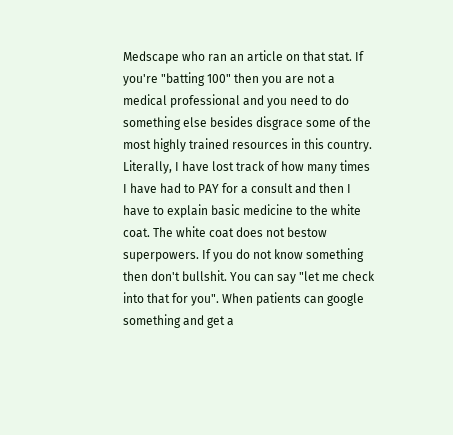Medscape who ran an article on that stat. If you're "batting 100" then you are not a medical professional and you need to do something else besides disgrace some of the most highly trained resources in this country. Literally, I have lost track of how many times I have had to PAY for a consult and then I have to explain basic medicine to the white coat. The white coat does not bestow superpowers. If you do not know something then don't bullshit. You can say "let me check into that for you". When patients can google something and get a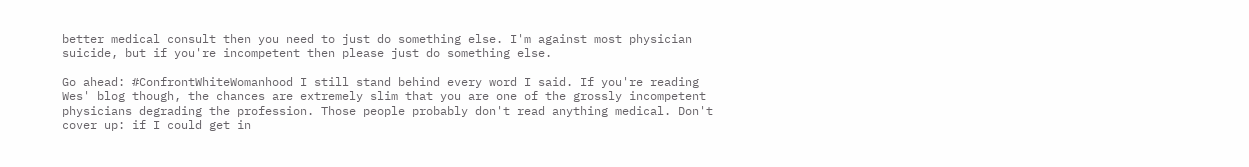better medical consult then you need to just do something else. I'm against most physician suicide, but if you're incompetent then please just do something else.

Go ahead: #ConfrontWhiteWomanhood I still stand behind every word I said. If you're reading Wes' blog though, the chances are extremely slim that you are one of the grossly incompetent physicians degrading the profession. Those people probably don't read anything medical. Don't cover up: if I could get in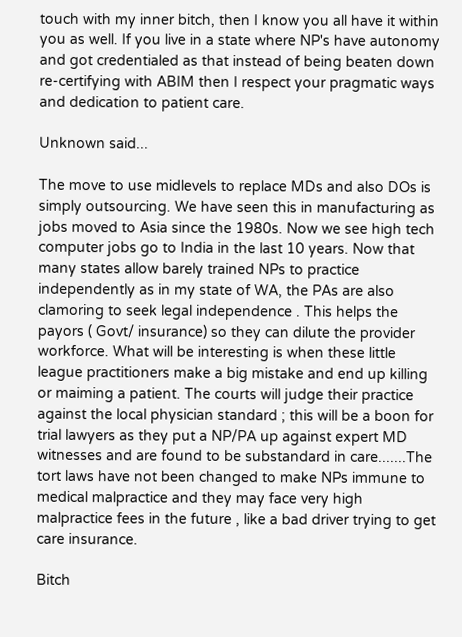touch with my inner bitch, then I know you all have it within you as well. If you live in a state where NP's have autonomy and got credentialed as that instead of being beaten down re-certifying with ABIM then I respect your pragmatic ways and dedication to patient care.

Unknown said...

The move to use midlevels to replace MDs and also DOs is simply outsourcing. We have seen this in manufacturing as jobs moved to Asia since the 1980s. Now we see high tech computer jobs go to India in the last 10 years. Now that many states allow barely trained NPs to practice independently as in my state of WA, the PAs are also clamoring to seek legal independence . This helps the payors ( Govt/ insurance) so they can dilute the provider workforce. What will be interesting is when these little league practitioners make a big mistake and end up killing or maiming a patient. The courts will judge their practice against the local physician standard ; this will be a boon for trial lawyers as they put a NP/PA up against expert MD witnesses and are found to be substandard in care.......The tort laws have not been changed to make NPs immune to medical malpractice and they may face very high malpractice fees in the future , like a bad driver trying to get care insurance.

Bitch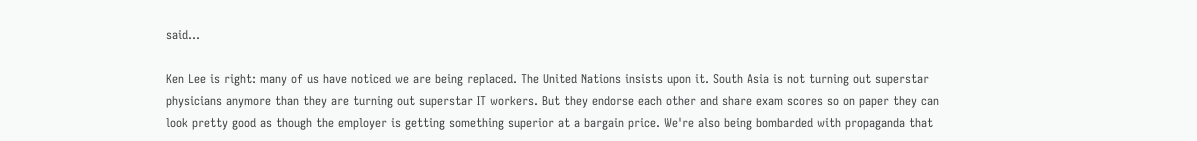said...

Ken Lee is right: many of us have noticed we are being replaced. The United Nations insists upon it. South Asia is not turning out superstar physicians anymore than they are turning out superstar IT workers. But they endorse each other and share exam scores so on paper they can look pretty good as though the employer is getting something superior at a bargain price. We're also being bombarded with propaganda that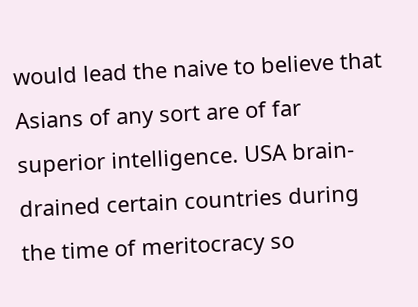would lead the naive to believe that Asians of any sort are of far superior intelligence. USA brain-drained certain countries during the time of meritocracy so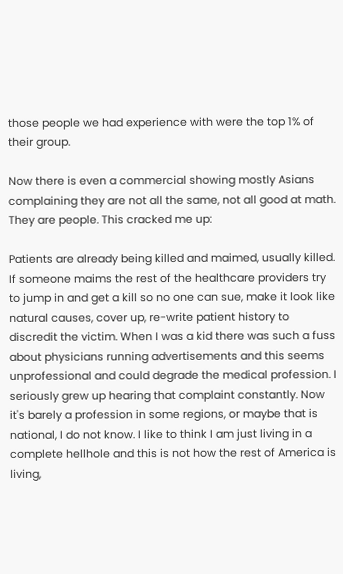those people we had experience with were the top 1% of their group.

Now there is even a commercial showing mostly Asians complaining they are not all the same, not all good at math. They are people. This cracked me up:

Patients are already being killed and maimed, usually killed. If someone maims the rest of the healthcare providers try to jump in and get a kill so no one can sue, make it look like natural causes, cover up, re-write patient history to discredit the victim. When I was a kid there was such a fuss about physicians running advertisements and this seems unprofessional and could degrade the medical profession. I seriously grew up hearing that complaint constantly. Now it's barely a profession in some regions, or maybe that is national, I do not know. I like to think I am just living in a complete hellhole and this is not how the rest of America is living,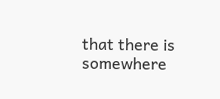that there is somewhere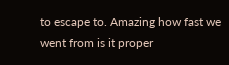to escape to. Amazing how fast we went from is it proper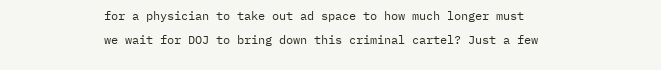for a physician to take out ad space to how much longer must we wait for DOJ to bring down this criminal cartel? Just a few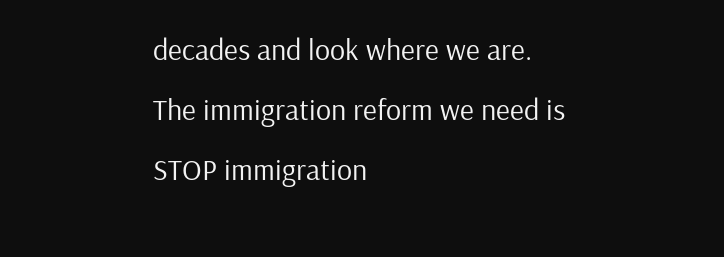decades and look where we are. The immigration reform we need is STOP immigration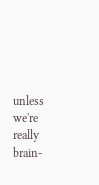unless we're really brain-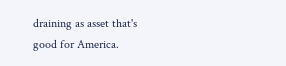draining as asset that's good for America.